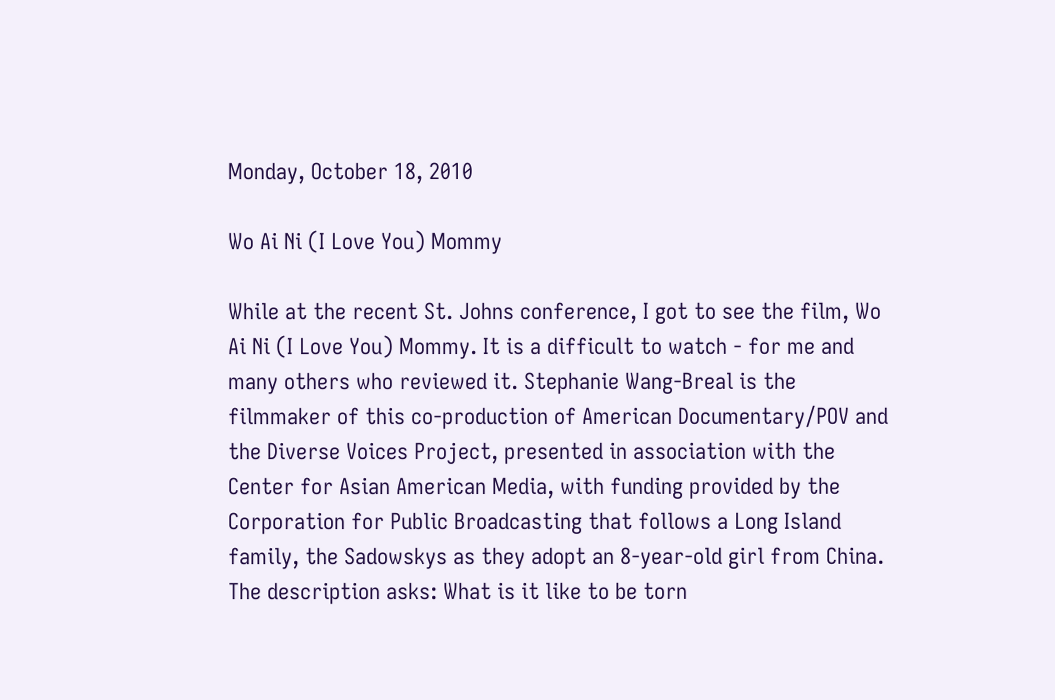Monday, October 18, 2010

Wo Ai Ni (I Love You) Mommy

While at the recent St. Johns conference, I got to see the film, Wo Ai Ni (I Love You) Mommy. It is a difficult to watch - for me and many others who reviewed it. Stephanie Wang-Breal is the filmmaker of this co-production of American Documentary/POV and the Diverse Voices Project, presented in association with the Center for Asian American Media, with funding provided by the Corporation for Public Broadcasting that follows a Long Island family, the Sadowskys as they adopt an 8-year-old girl from China.
The description asks: What is it like to be torn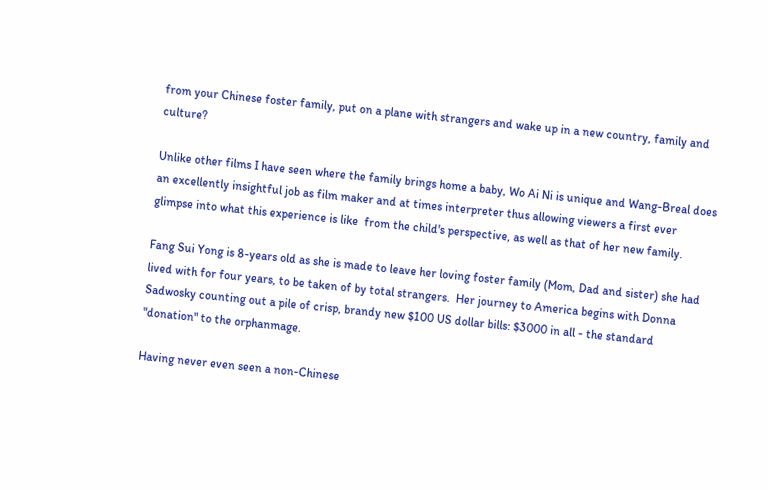from your Chinese foster family, put on a plane with strangers and wake up in a new country, family and culture?

Unlike other films I have seen where the family brings home a baby, Wo Ai Ni is unique and Wang-Breal does an excellently insightful job as film maker and at times interpreter thus allowing viewers a first ever glimpse into what this experience is like  from the child's perspective, as well as that of her new family.

Fang Sui Yong is 8-years old as she is made to leave her loving foster family (Mom, Dad and sister) she had lived with for four years, to be taken of by total strangers.  Her journey to America begins with Donna Sadwosky counting out a pile of crisp, brandy new $100 US dollar bills: $3000 in all - the standard "donation" to the orphanmage.

Having never even seen a non-Chinese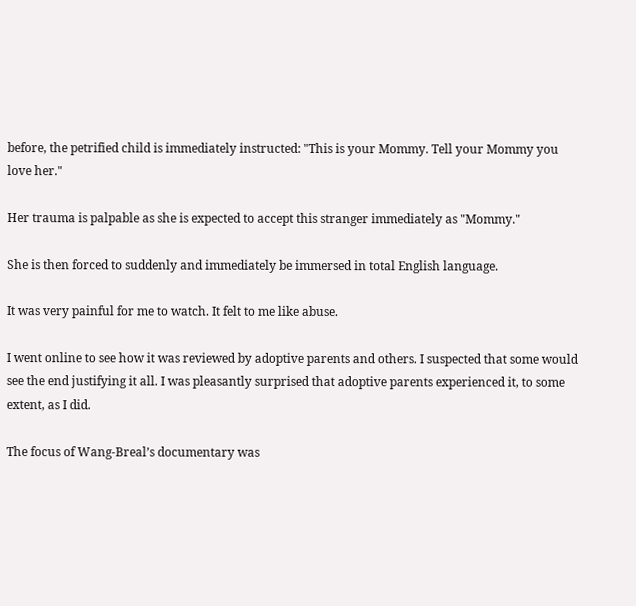before, the petrified child is immediately instructed: "This is your Mommy. Tell your Mommy you love her."

Her trauma is palpable as she is expected to accept this stranger immediately as "Mommy."

She is then forced to suddenly and immediately be immersed in total English language.

It was very painful for me to watch. It felt to me like abuse.

I went online to see how it was reviewed by adoptive parents and others. I suspected that some would see the end justifying it all. I was pleasantly surprised that adoptive parents experienced it, to some extent, as I did.

The focus of Wang-Breal’s documentary was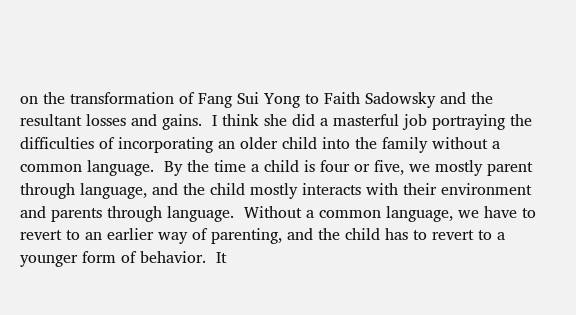on the transformation of Fang Sui Yong to Faith Sadowsky and the resultant losses and gains.  I think she did a masterful job portraying the difficulties of incorporating an older child into the family without a common language.  By the time a child is four or five, we mostly parent through language, and the child mostly interacts with their environment and parents through language.  Without a common language, we have to revert to an earlier way of parenting, and the child has to revert to a younger form of behavior.  It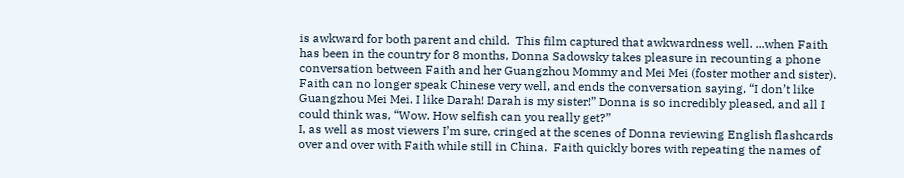is awkward for both parent and child.  This film captured that awkwardness well. ...when Faith has been in the country for 8 months, Donna Sadowsky takes pleasure in recounting a phone conversation between Faith and her Guangzhou Mommy and Mei Mei (foster mother and sister). Faith can no longer speak Chinese very well, and ends the conversation saying, “I don’t like Guangzhou Mei Mei. I like Darah! Darah is my sister!” Donna is so incredibly pleased, and all I could think was, “Wow. How selfish can you really get?”
I, as well as most viewers I’m sure, cringed at the scenes of Donna reviewing English flashcards over and over with Faith while still in China.  Faith quickly bores with repeating the names of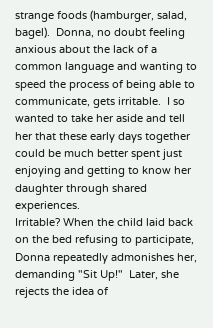strange foods (hamburger, salad, bagel).  Donna, no doubt feeling anxious about the lack of a common language and wanting to speed the process of being able to communicate, gets irritable.  I so wanted to take her aside and tell her that these early days together could be much better spent just enjoying and getting to know her daughter through shared experiences.
Irritable? When the child laid back on the bed refusing to participate, Donna repeatedly admonishes her,  demanding "Sit Up!"  Later, she rejects the idea of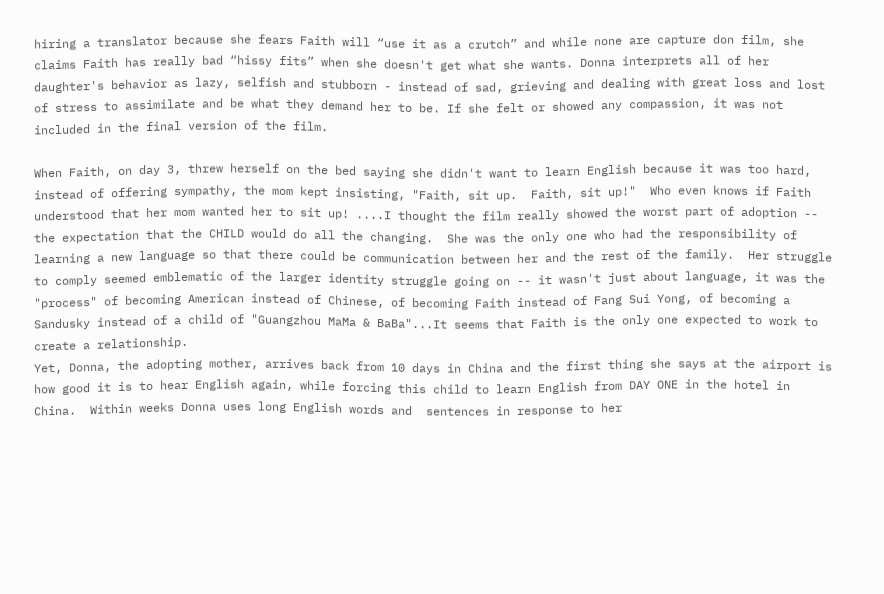hiring a translator because she fears Faith will “use it as a crutch” and while none are capture don film, she claims Faith has really bad “hissy fits” when she doesn't get what she wants. Donna interprets all of her daughter's behavior as lazy, selfish and stubborn - instead of sad, grieving and dealing with great loss and lost of stress to assimilate and be what they demand her to be. If she felt or showed any compassion, it was not included in the final version of the film.

When Faith, on day 3, threw herself on the bed saying she didn't want to learn English because it was too hard, instead of offering sympathy, the mom kept insisting, "Faith, sit up.  Faith, sit up!"  Who even knows if Faith understood that her mom wanted her to sit up! ....I thought the film really showed the worst part of adoption -- the expectation that the CHILD would do all the changing.  She was the only one who had the responsibility of learning a new language so that there could be communication between her and the rest of the family.  Her struggle to comply seemed emblematic of the larger identity struggle going on -- it wasn't just about language, it was the  "process" of becoming American instead of Chinese, of becoming Faith instead of Fang Sui Yong, of becoming a Sandusky instead of a child of "Guangzhou MaMa & BaBa"...It seems that Faith is the only one expected to work to create a relationship.
Yet, Donna, the adopting mother, arrives back from 10 days in China and the first thing she says at the airport is how good it is to hear English again, while forcing this child to learn English from DAY ONE in the hotel in China.  Within weeks Donna uses long English words and  sentences in response to her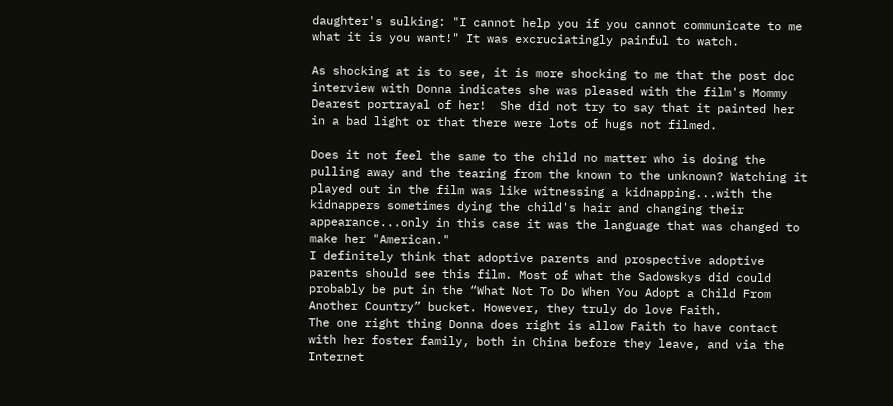daughter's sulking: "I cannot help you if you cannot communicate to me what it is you want!" It was excruciatingly painful to watch.

As shocking at is to see, it is more shocking to me that the post doc interview with Donna indicates she was pleased with the film's Mommy Dearest portrayal of her!  She did not try to say that it painted her in a bad light or that there were lots of hugs not filmed.

Does it not feel the same to the child no matter who is doing the pulling away and the tearing from the known to the unknown? Watching it played out in the film was like witnessing a kidnapping...with the kidnappers sometimes dying the child's hair and changing their appearance...only in this case it was the language that was changed to make her "American."
I definitely think that adoptive parents and prospective adoptive parents should see this film. Most of what the Sadowskys did could probably be put in the “What Not To Do When You Adopt a Child From Another Country” bucket. However, they truly do love Faith.
The one right thing Donna does right is allow Faith to have contact with her foster family, both in China before they leave, and via the Internet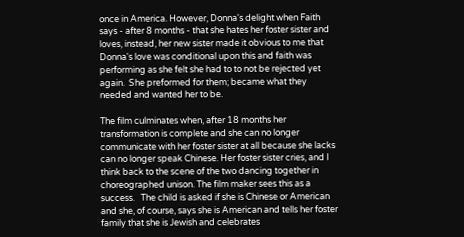once in America. However, Donna's delight when Faith says - after 8 months - that she hates her foster sister and loves, instead, her new sister made it obvious to me that Donna's love was conditional upon this and faith was performing as she felt she had to to not be rejected yet again.  She preformed for them; became what they needed and wanted her to be.

The film culminates when, after 18 months her transformation is complete and she can no longer communicate with her foster sister at all because she lacks can no longer speak Chinese. Her foster sister cries, and I think back to the scene of the two dancing together in choreographed unison. The film maker sees this as a success.   The child is asked if she is Chinese or American and she, of course, says she is American and tells her foster family that she is Jewish and celebrates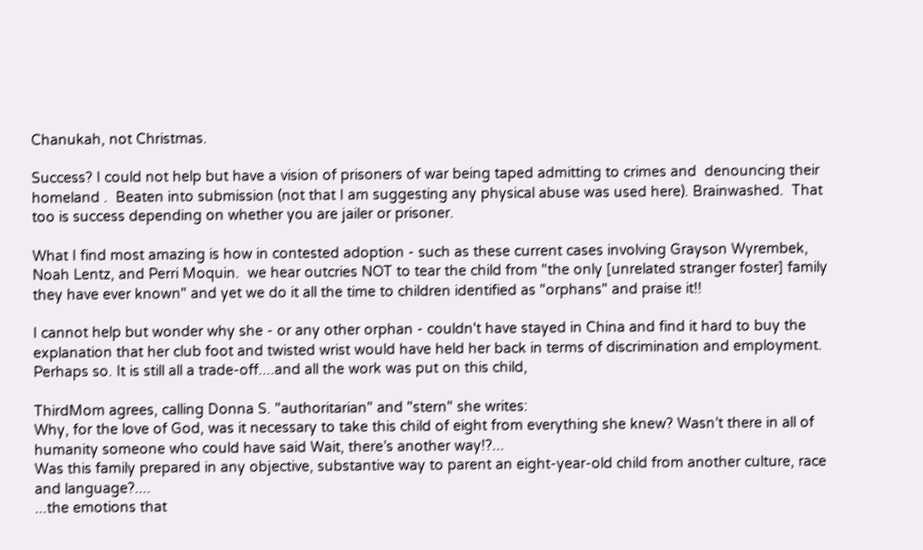Chanukah, not Christmas.

Success? I could not help but have a vision of prisoners of war being taped admitting to crimes and  denouncing their homeland .  Beaten into submission (not that I am suggesting any physical abuse was used here). Brainwashed.  That too is success depending on whether you are jailer or prisoner.

What I find most amazing is how in contested adoption - such as these current cases involving Grayson Wyrembek, Noah Lentz, and Perri Moquin.  we hear outcries NOT to tear the child from "the only [unrelated stranger foster] family they have ever known" and yet we do it all the time to children identified as "orphans" and praise it!!

I cannot help but wonder why she - or any other orphan - couldn't have stayed in China and find it hard to buy the explanation that her club foot and twisted wrist would have held her back in terms of discrimination and employment. Perhaps so. It is still all a trade-off....and all the work was put on this child,

ThirdMom agrees, calling Donna S. "authoritarian" and "stern" she writes:
Why, for the love of God, was it necessary to take this child of eight from everything she knew? Wasn’t there in all of humanity someone who could have said Wait, there’s another way!?...
Was this family prepared in any objective, substantive way to parent an eight-year-old child from another culture, race and language?....
...the emotions that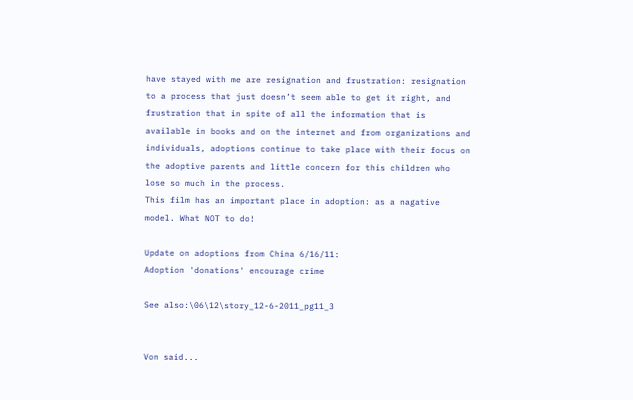have stayed with me are resignation and frustration: resignation to a process that just doesn’t seem able to get it right, and frustration that in spite of all the information that is available in books and on the internet and from organizations and individuals, adoptions continue to take place with their focus on the adoptive parents and little concern for this children who lose so much in the process.
This film has an important place in adoption: as a nagative model. What NOT to do!

Update on adoptions from China 6/16/11:
Adoption 'donations' encourage crime

See also:\06\12\story_12-6-2011_pg11_3


Von said...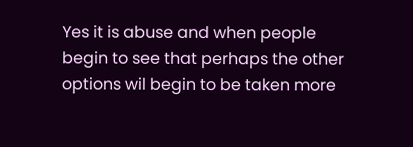Yes it is abuse and when people begin to see that perhaps the other options wil begin to be taken more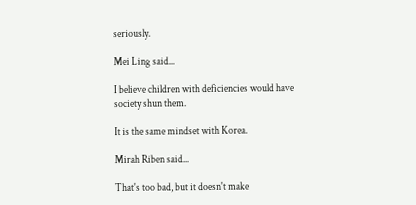seriously.

Mei Ling said...

I believe children with deficiencies would have society shun them.

It is the same mindset with Korea.

Mirah Riben said...

That's too bad, but it doesn't make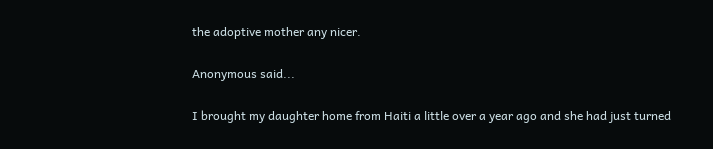the adoptive mother any nicer.

Anonymous said...

I brought my daughter home from Haiti a little over a year ago and she had just turned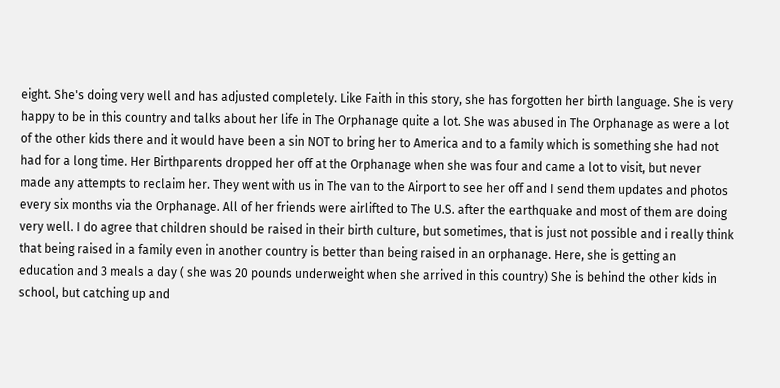eight. She's doing very well and has adjusted completely. Like Faith in this story, she has forgotten her birth language. She is very happy to be in this country and talks about her life in The Orphanage quite a lot. She was abused in The Orphanage as were a lot of the other kids there and it would have been a sin NOT to bring her to America and to a family which is something she had not had for a long time. Her Birthparents dropped her off at the Orphanage when she was four and came a lot to visit, but never made any attempts to reclaim her. They went with us in The van to the Airport to see her off and I send them updates and photos every six months via the Orphanage. All of her friends were airlifted to The U.S. after the earthquake and most of them are doing very well. I do agree that children should be raised in their birth culture, but sometimes, that is just not possible and i really think that being raised in a family even in another country is better than being raised in an orphanage. Here, she is getting an education and 3 meals a day ( she was 20 pounds underweight when she arrived in this country) She is behind the other kids in school, but catching up and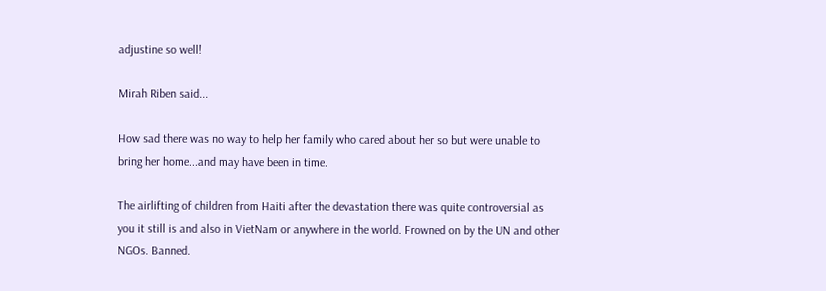adjustine so well!

Mirah Riben said...

How sad there was no way to help her family who cared about her so but were unable to bring her home...and may have been in time.

The airlifting of children from Haiti after the devastation there was quite controversial as you it still is and also in VietNam or anywhere in the world. Frowned on by the UN and other NGOs. Banned.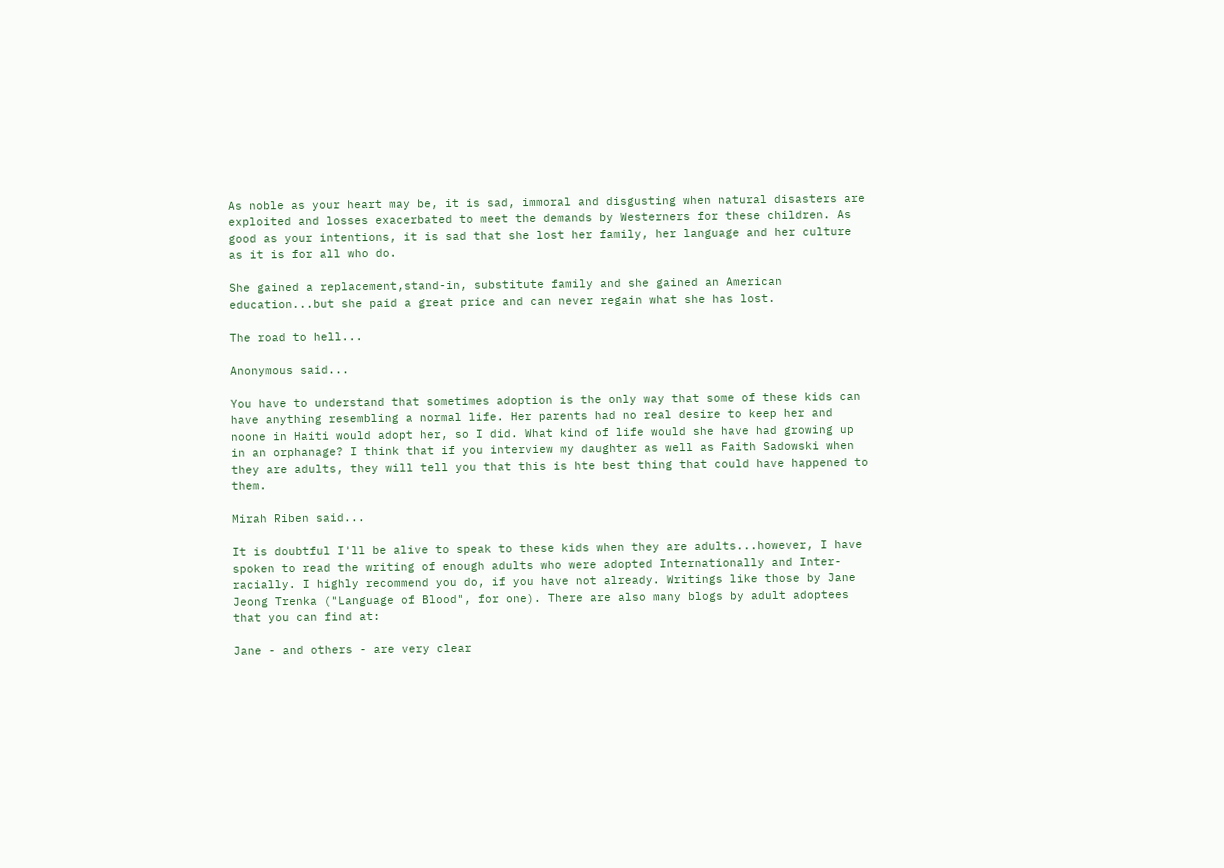As noble as your heart may be, it is sad, immoral and disgusting when natural disasters are exploited and losses exacerbated to meet the demands by Westerners for these children. As good as your intentions, it is sad that she lost her family, her language and her culture as it is for all who do.

She gained a replacement,stand-in, substitute family and she gained an American education...but she paid a great price and can never regain what she has lost.

The road to hell...

Anonymous said...

You have to understand that sometimes adoption is the only way that some of these kids can have anything resembling a normal life. Her parents had no real desire to keep her and noone in Haiti would adopt her, so I did. What kind of life would she have had growing up in an orphanage? I think that if you interview my daughter as well as Faith Sadowski when they are adults, they will tell you that this is hte best thing that could have happened to them.

Mirah Riben said...

It is doubtful I'll be alive to speak to these kids when they are adults...however, I have spoken to read the writing of enough adults who were adopted Internationally and Inter-racially. I highly recommend you do, if you have not already. Writings like those by Jane Jeong Trenka ("Language of Blood", for one). There are also many blogs by adult adoptees that you can find at:

Jane - and others - are very clear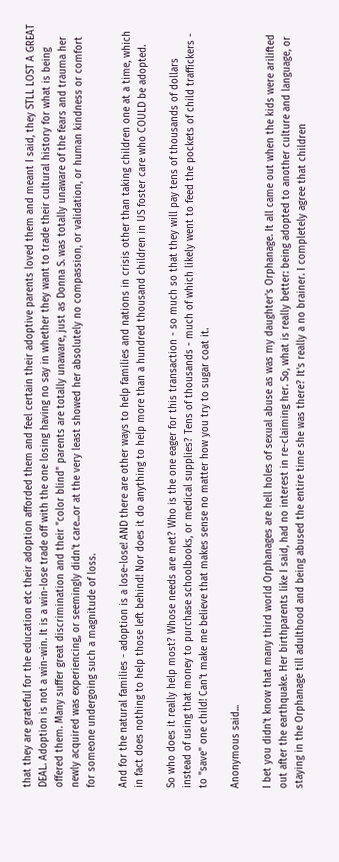that they are grateful for the education etc their adoption afforded them and feel certain their adoptive parents loved them and meant I said, they STLL LOST A GREAT DEAL. Adoption is not a win-win. It is a win-lose trade off with the one losing having no say in whether they want to trade their cultural history for what is being offered them. Many suffer great discrimination and their "color blind" parents are totally unaware, just as Donna S. was totally unaware of the fears and trauma her newly acquired was experiencing, or seemingly didn't care...or at the very least showed her absolutely no compassion, or validation, or human kindness or comfort for someone undergoing such a magnitude of loss.

And for the natural families - adoption is a lose-lose! AND there are other ways to help families and nations in crisis other than taking children one at a time, which in fact does nothing to help those left behind! Nor does it do anything to help more than a hundred thousand children in US foster care who COULD be adopted.

So who does it really help most? Whose needs are met? Who is the one eager for this transaction - so much so that they will pay tens of thousands of dollars instead of using that money to purchase schoolbooks, or medical supplies? Tens of thousands - much of which likely went to feed the pockets of child traffickers - to "save" one child! Can't make me believe that makes sense no matter how you try to sugar coat it.

Anonymous said...

I bet you didn't know that many third world Orphanages are hell holes of sexual abuse as was my daughter's Orphanage. It all came out when the kids were arilifted out after the earthquake. Her birthparents like I said, had no interest in re-claiming her. So, what is really better: being adopted to another culture and language, or staying in the Orphanage till adulthood and being abused the entire time she was there? It's really a no brainer. I completely agree that children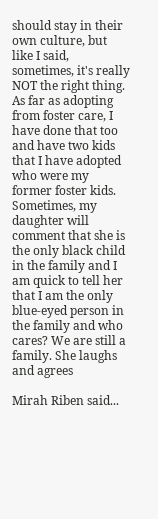should stay in their own culture, but like I said, sometimes, it's really NOT the right thing. As far as adopting from foster care, I have done that too and have two kids that I have adopted who were my former foster kids. Sometimes, my daughter will comment that she is the only black child in the family and I am quick to tell her that I am the only blue-eyed person in the family and who cares? We are still a family. She laughs and agrees

Mirah Riben said...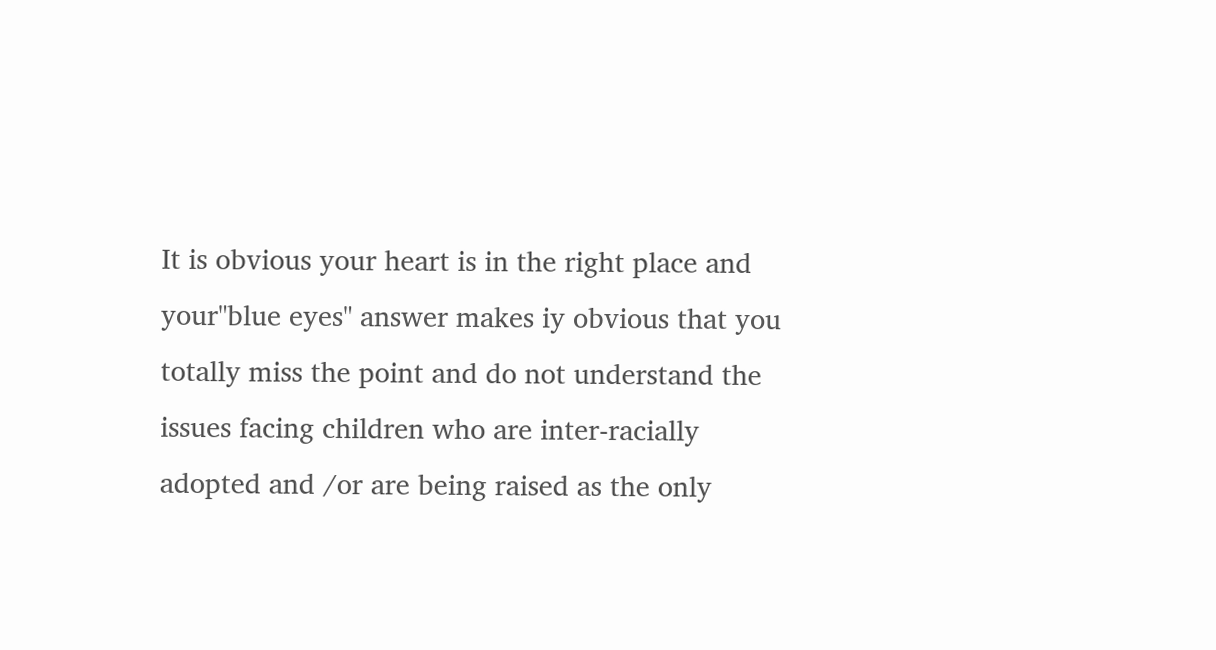It is obvious your heart is in the right place and your"blue eyes" answer makes iy obvious that you totally miss the point and do not understand the issues facing children who are inter-racially adopted and /or are being raised as the only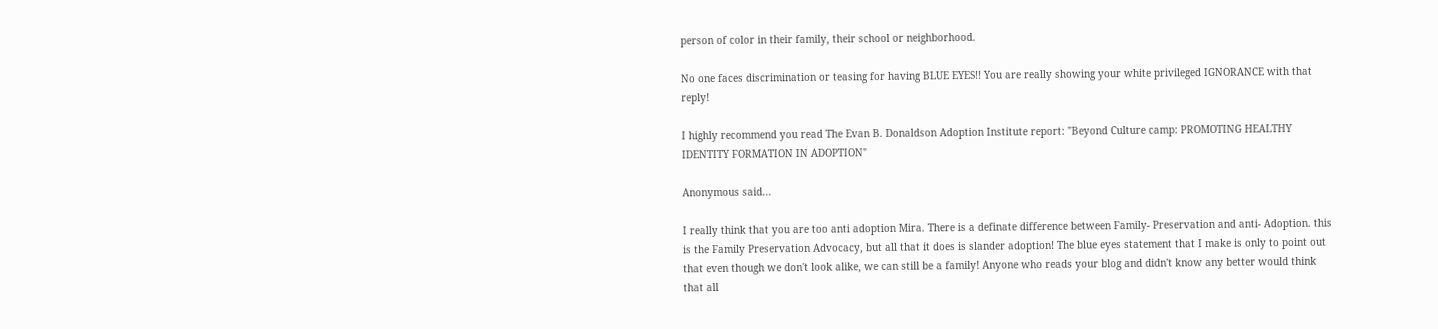person of color in their family, their school or neighborhood.

No one faces discrimination or teasing for having BLUE EYES!! You are really showing your white privileged IGNORANCE with that reply!

I highly recommend you read The Evan B. Donaldson Adoption Institute report: "Beyond Culture camp: PROMOTING HEALTHY IDENTITY FORMATION IN ADOPTION"

Anonymous said...

I really think that you are too anti adoption Mira. There is a definate difference between Family- Preservation and anti- Adoption. this is the Family Preservation Advocacy, but all that it does is slander adoption! The blue eyes statement that I make is only to point out that even though we don't look alike, we can still be a family! Anyone who reads your blog and didn't know any better would think that all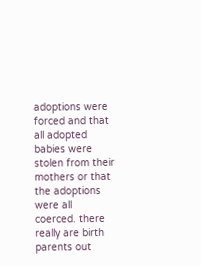adoptions were forced and that all adopted babies were stolen from their mothers or that the adoptions were all coerced. there really are birth parents out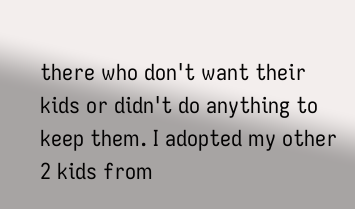there who don't want their kids or didn't do anything to keep them. I adopted my other 2 kids from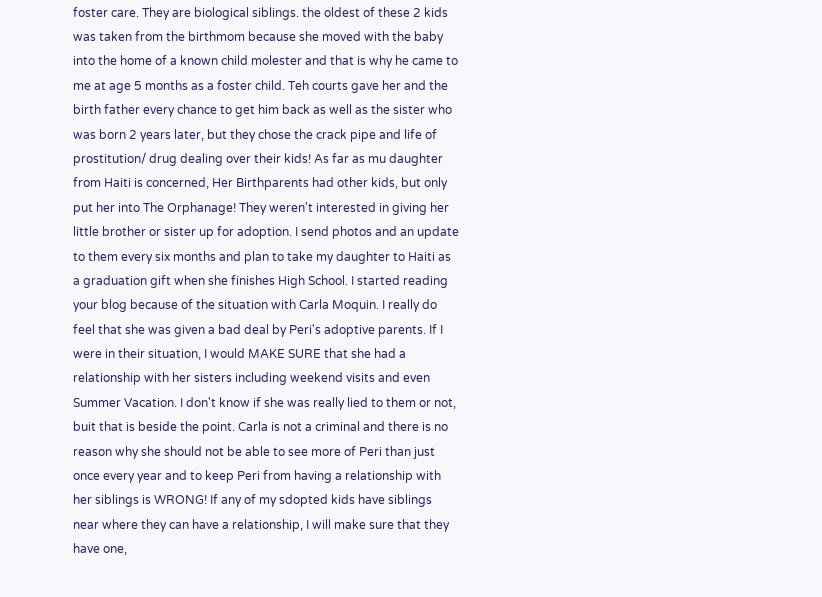foster care. They are biological siblings. the oldest of these 2 kids was taken from the birthmom because she moved with the baby into the home of a known child molester and that is why he came to me at age 5 months as a foster child. Teh courts gave her and the birth father every chance to get him back as well as the sister who was born 2 years later, but they chose the crack pipe and life of prostitution/ drug dealing over their kids! As far as mu daughter from Haiti is concerned, Her Birthparents had other kids, but only put her into The Orphanage! They weren't interested in giving her little brother or sister up for adoption. I send photos and an update to them every six months and plan to take my daughter to Haiti as a graduation gift when she finishes High School. I started reading your blog because of the situation with Carla Moquin. I really do feel that she was given a bad deal by Peri's adoptive parents. If I were in their situation, I would MAKE SURE that she had a relationship with her sisters including weekend visits and even Summer Vacation. I don't know if she was really lied to them or not, buit that is beside the point. Carla is not a criminal and there is no reason why she should not be able to see more of Peri than just once every year and to keep Peri from having a relationship with her siblings is WRONG! If any of my sdopted kids have siblings near where they can have a relationship, I will make sure that they have one,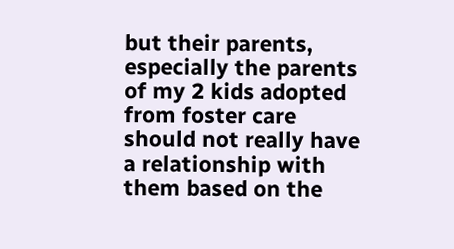but their parents, especially the parents of my 2 kids adopted from foster care should not really have a relationship with them based on the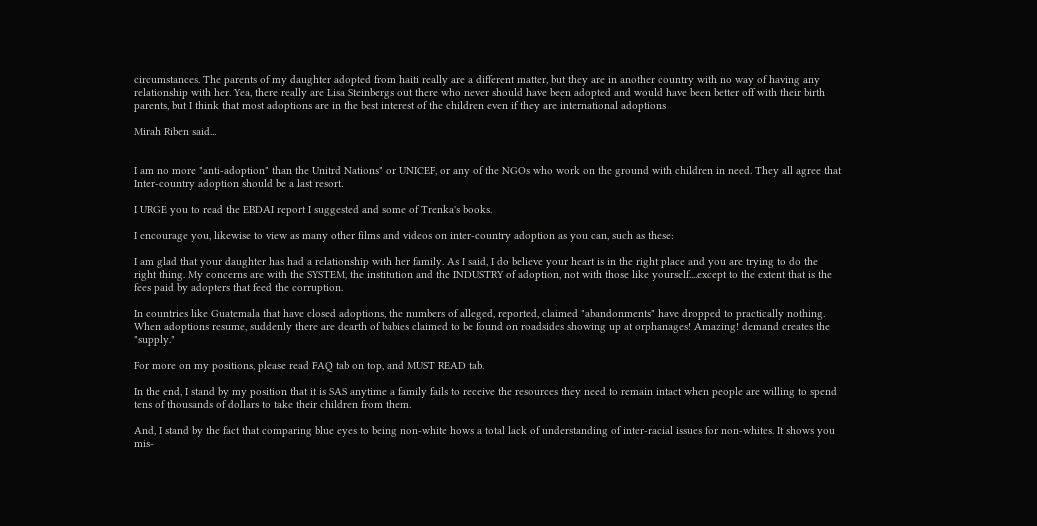circumstances. The parents of my daughter adopted from haiti really are a different matter, but they are in another country with no way of having any relationship with her. Yea, there really are Lisa Steinbergs out there who never should have been adopted and would have been better off with their birth parents, but I think that most adoptions are in the best interest of the children even if they are international adoptions

Mirah Riben said...


I am no more "anti-adoption" than the Unitrd Nations" or UNICEF, or any of the NGOs who work on the ground with children in need. They all agree that Inter-country adoption should be a last resort.

I URGE you to read the EBDAI report I suggested and some of Trenka's books.

I encourage you, likewise to view as many other films and videos on inter-country adoption as you can, such as these:

I am glad that your daughter has had a relationship with her family. As I said, I do believe your heart is in the right place and you are trying to do the right thing. My concerns are with the SYSTEM, the institution and the INDUSTRY of adoption, not with those like yourself....except to the extent that is the fees paid by adopters that feed the corruption.

In countries like Guatemala that have closed adoptions, the numbers of alleged, reported, claimed "abandonments" have dropped to practically nothing. When adoptions resume, suddenly there are dearth of babies claimed to be found on roadsides showing up at orphanages! Amazing! demand creates the "supply."

For more on my positions, please read FAQ tab on top, and MUST READ tab.

In the end, I stand by my position that it is SAS anytime a family fails to receive the resources they need to remain intact when people are willing to spend tens of thousands of dollars to take their children from them.

And, I stand by the fact that comparing blue eyes to being non-white hows a total lack of understanding of inter-racial issues for non-whites. It shows you mis-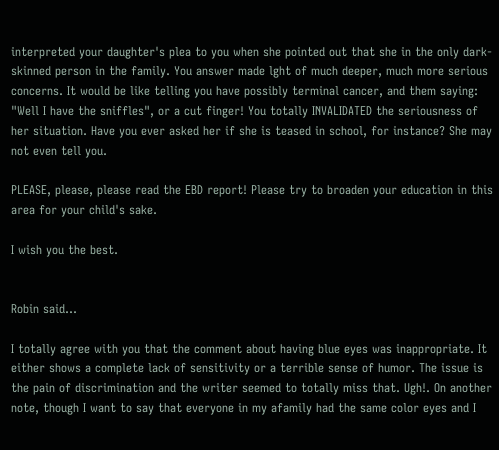interpreted your daughter's plea to you when she pointed out that she in the only dark-skinned person in the family. You answer made lght of much deeper, much more serious concerns. It would be like telling you have possibly terminal cancer, and them saying: "Well I have the sniffles", or a cut finger! You totally INVALIDATED the seriousness of her situation. Have you ever asked her if she is teased in school, for instance? She may not even tell you.

PLEASE, please, please read the EBD report! Please try to broaden your education in this area for your child's sake.

I wish you the best.


Robin said...

I totally agree with you that the comment about having blue eyes was inappropriate. It either shows a complete lack of sensitivity or a terrible sense of humor. The issue is the pain of discrimination and the writer seemed to totally miss that. Ugh!. On another note, though I want to say that everyone in my afamily had the same color eyes and I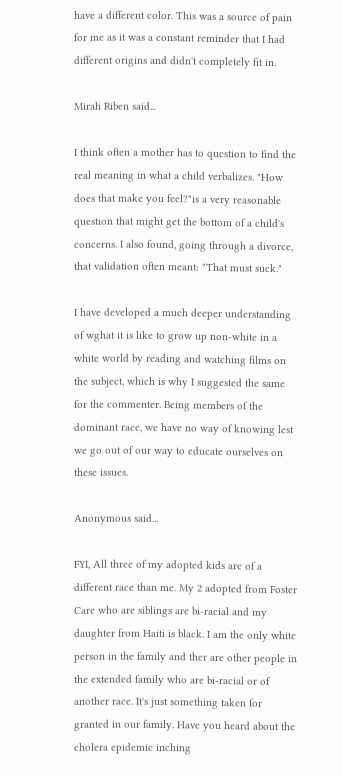have a different color. This was a source of pain for me as it was a constant reminder that I had different origins and didn't completely fit in.

Mirah Riben said...

I think often a mother has to question to find the real meaning in what a child verbalizes. "How does that make you feel?"is a very reasonable question that might get the bottom of a child's concerns. I also found, going through a divorce, that validation often meant: "That must suck."

I have developed a much deeper understanding of wghat it is like to grow up non-white in a white world by reading and watching films on the subject, which is why I suggested the same for the commenter. Being members of the dominant race, we have no way of knowing lest we go out of our way to educate ourselves on these issues.

Anonymous said...

FYI, All three of my adopted kids are of a different race than me. My 2 adopted from Foster Care who are siblings are bi-racial and my daughter from Haiti is black. I am the only white person in the family and ther are other people in the extended family who are bi-racial or of another race. It's just something taken for granted in our family. Have you heard about the cholera epidemic inching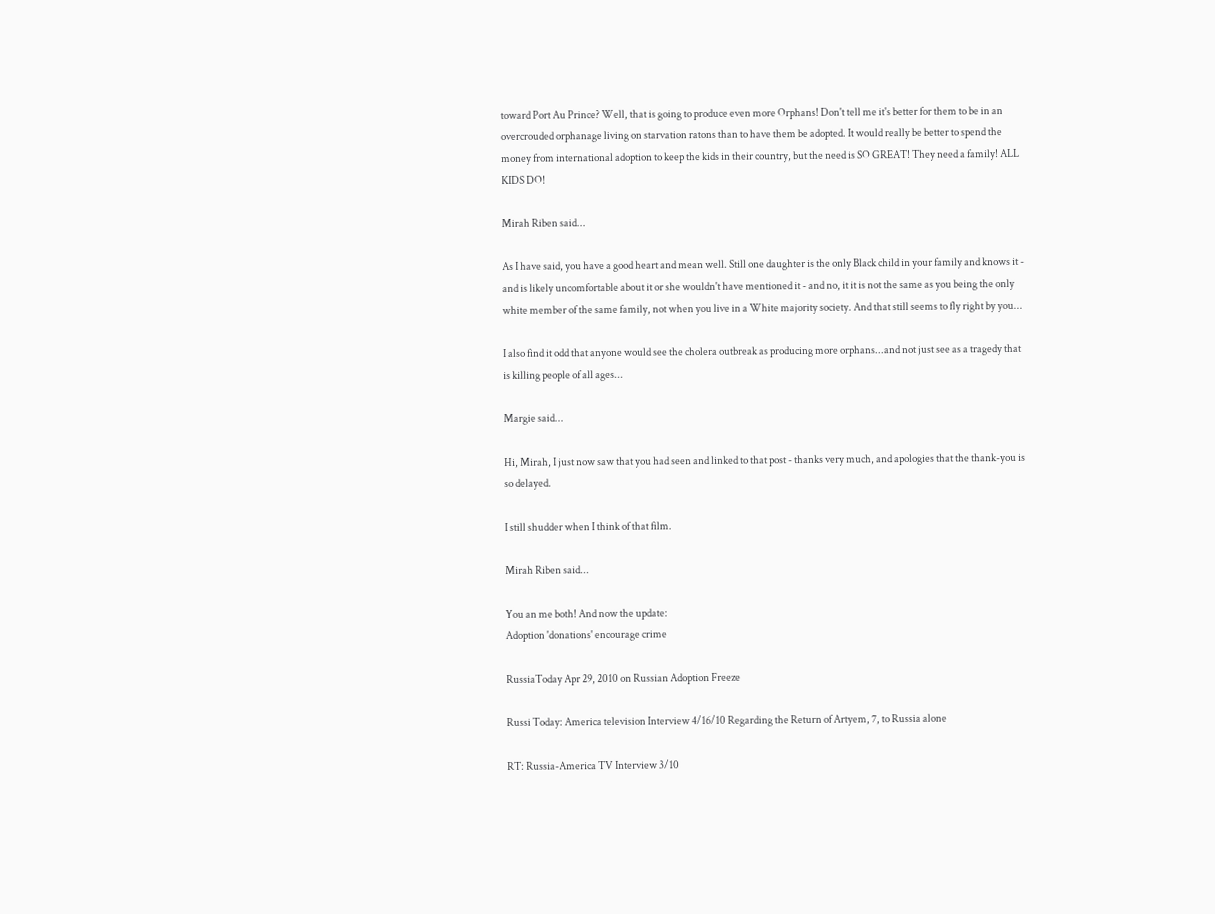toward Port Au Prince? Well, that is going to produce even more Orphans! Don't tell me it's better for them to be in an overcrouded orphanage living on starvation ratons than to have them be adopted. It would really be better to spend the money from international adoption to keep the kids in their country, but the need is SO GREAT! They need a family! ALL KIDS DO!

Mirah Riben said...

As I have said, you have a good heart and mean well. Still one daughter is the only Black child in your family and knows it - and is likely uncomfortable about it or she wouldn't have mentioned it - and no, it it is not the same as you being the only white member of the same family, not when you live in a White majority society. And that still seems to fly right by you...

I also find it odd that anyone would see the cholera outbreak as producing more orphans...and not just see as a tragedy that is killing people of all ages...

Margie said...

Hi, Mirah, I just now saw that you had seen and linked to that post - thanks very much, and apologies that the thank-you is so delayed.

I still shudder when I think of that film.

Mirah Riben said...

You an me both! And now the update:
Adoption 'donations' encourage crime

RussiaToday Apr 29, 2010 on Russian Adoption Freeze

Russi Today: America television Interview 4/16/10 Regarding the Return of Artyem, 7, to Russia alone

RT: Russia-America TV Interview 3/10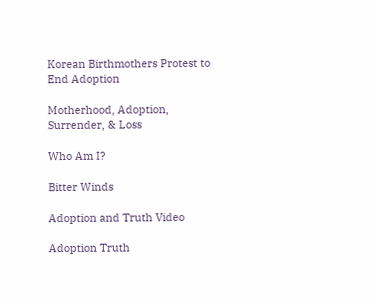Korean Birthmothers Protest to End Adoption

Motherhood, Adoption, Surrender, & Loss

Who Am I?

Bitter Winds

Adoption and Truth Video

Adoption Truth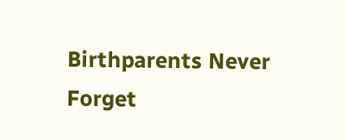Birthparents Never Forget